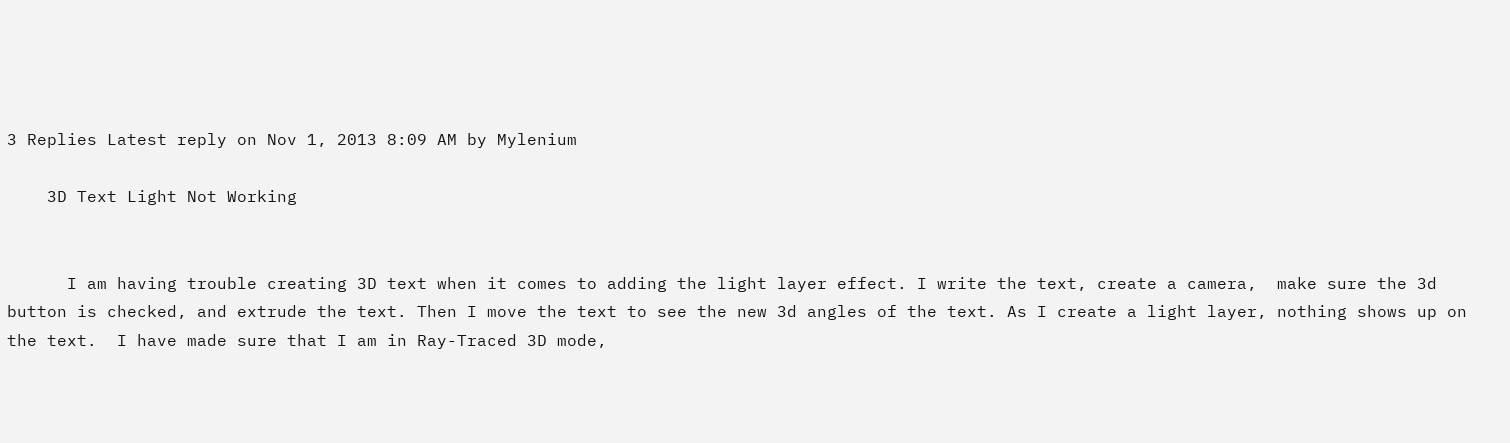3 Replies Latest reply on Nov 1, 2013 8:09 AM by Mylenium

    3D Text Light Not Working


      I am having trouble creating 3D text when it comes to adding the light layer effect. I write the text, create a camera,  make sure the 3d button is checked, and extrude the text. Then I move the text to see the new 3d angles of the text. As I create a light layer, nothing shows up on the text.  I have made sure that I am in Ray-Traced 3D mode,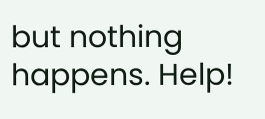but nothing happens. Help!